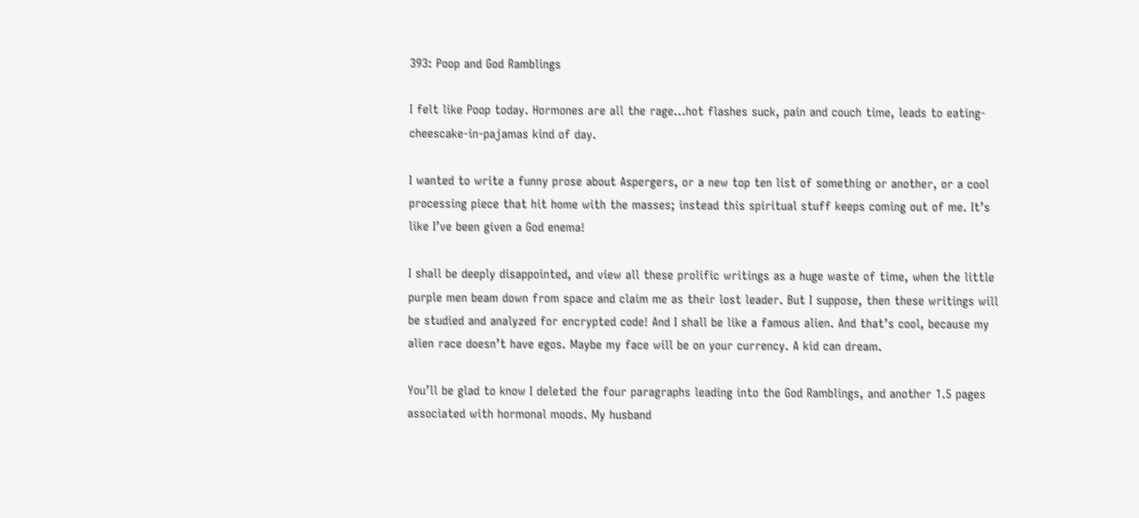393: Poop and God Ramblings

I felt like Poop today. Hormones are all the rage…hot flashes suck, pain and couch time, leads to eating-cheescake-in-pajamas kind of day.

I wanted to write a funny prose about Aspergers, or a new top ten list of something or another, or a cool processing piece that hit home with the masses; instead this spiritual stuff keeps coming out of me. It’s like I’ve been given a God enema!

I shall be deeply disappointed, and view all these prolific writings as a huge waste of time, when the little purple men beam down from space and claim me as their lost leader. But I suppose, then these writings will be studied and analyzed for encrypted code! And I shall be like a famous alien. And that’s cool, because my alien race doesn’t have egos. Maybe my face will be on your currency. A kid can dream.

You’ll be glad to know I deleted the four paragraphs leading into the God Ramblings, and another 1.5 pages associated with hormonal moods. My husband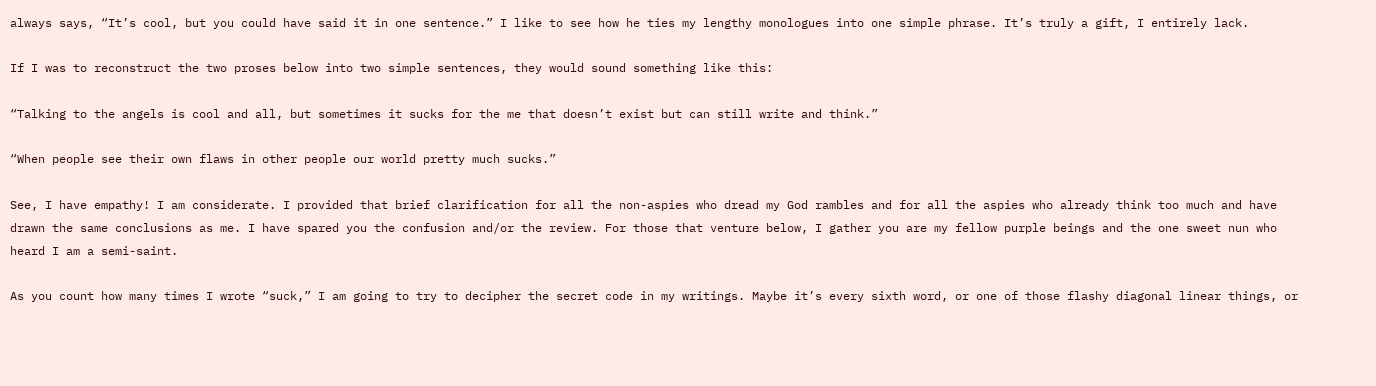always says, “It’s cool, but you could have said it in one sentence.” I like to see how he ties my lengthy monologues into one simple phrase. It’s truly a gift, I entirely lack.

If I was to reconstruct the two proses below into two simple sentences, they would sound something like this:

“Talking to the angels is cool and all, but sometimes it sucks for the me that doesn’t exist but can still write and think.”

“When people see their own flaws in other people our world pretty much sucks.”

See, I have empathy! I am considerate. I provided that brief clarification for all the non-aspies who dread my God rambles and for all the aspies who already think too much and have drawn the same conclusions as me. I have spared you the confusion and/or the review. For those that venture below, I gather you are my fellow purple beings and the one sweet nun who heard I am a semi-saint.

As you count how many times I wrote “suck,” I am going to try to decipher the secret code in my writings. Maybe it’s every sixth word, or one of those flashy diagonal linear things, or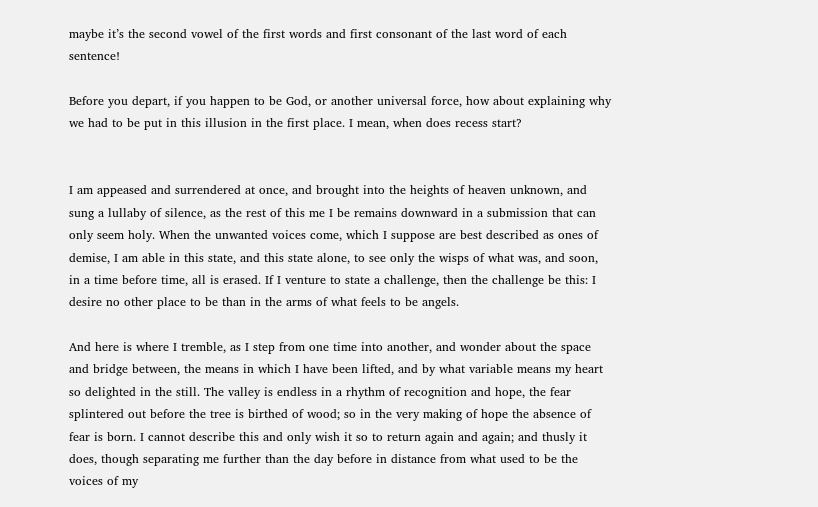maybe it’s the second vowel of the first words and first consonant of the last word of each sentence!

Before you depart, if you happen to be God, or another universal force, how about explaining why we had to be put in this illusion in the first place. I mean, when does recess start?


I am appeased and surrendered at once, and brought into the heights of heaven unknown, and sung a lullaby of silence, as the rest of this me I be remains downward in a submission that can only seem holy. When the unwanted voices come, which I suppose are best described as ones of demise, I am able in this state, and this state alone, to see only the wisps of what was, and soon, in a time before time, all is erased. If I venture to state a challenge, then the challenge be this: I desire no other place to be than in the arms of what feels to be angels.

And here is where I tremble, as I step from one time into another, and wonder about the space and bridge between, the means in which I have been lifted, and by what variable means my heart so delighted in the still. The valley is endless in a rhythm of recognition and hope, the fear splintered out before the tree is birthed of wood; so in the very making of hope the absence of fear is born. I cannot describe this and only wish it so to return again and again; and thusly it does, though separating me further than the day before in distance from what used to be the voices of my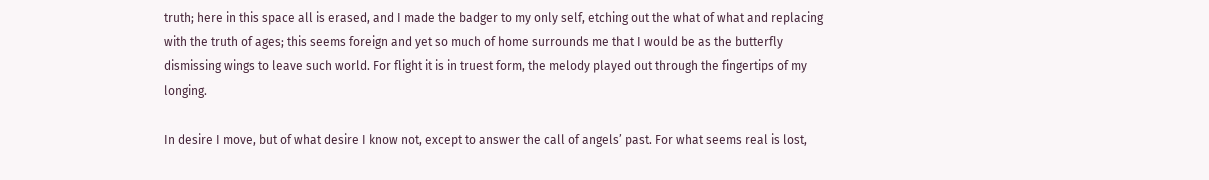truth; here in this space all is erased, and I made the badger to my only self, etching out the what of what and replacing with the truth of ages; this seems foreign and yet so much of home surrounds me that I would be as the butterfly dismissing wings to leave such world. For flight it is in truest form, the melody played out through the fingertips of my longing.

In desire I move, but of what desire I know not, except to answer the call of angels’ past. For what seems real is lost,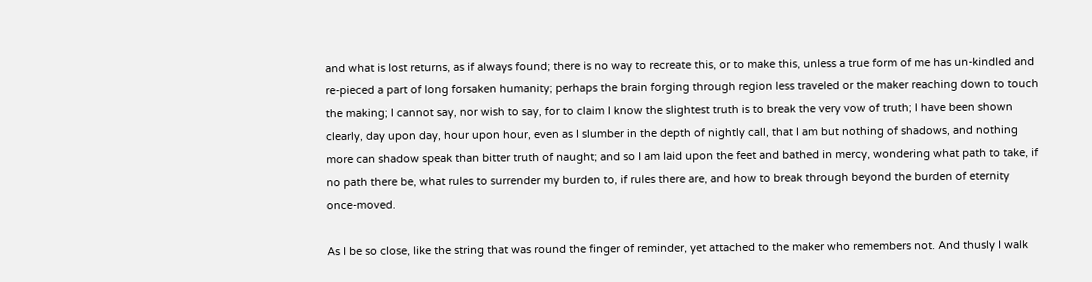and what is lost returns, as if always found; there is no way to recreate this, or to make this, unless a true form of me has un-kindled and re-pieced a part of long forsaken humanity; perhaps the brain forging through region less traveled or the maker reaching down to touch the making; I cannot say, nor wish to say, for to claim I know the slightest truth is to break the very vow of truth; I have been shown clearly, day upon day, hour upon hour, even as I slumber in the depth of nightly call, that I am but nothing of shadows, and nothing more can shadow speak than bitter truth of naught; and so I am laid upon the feet and bathed in mercy, wondering what path to take, if no path there be, what rules to surrender my burden to, if rules there are, and how to break through beyond the burden of eternity once-moved.

As I be so close, like the string that was round the finger of reminder, yet attached to the maker who remembers not. And thusly I walk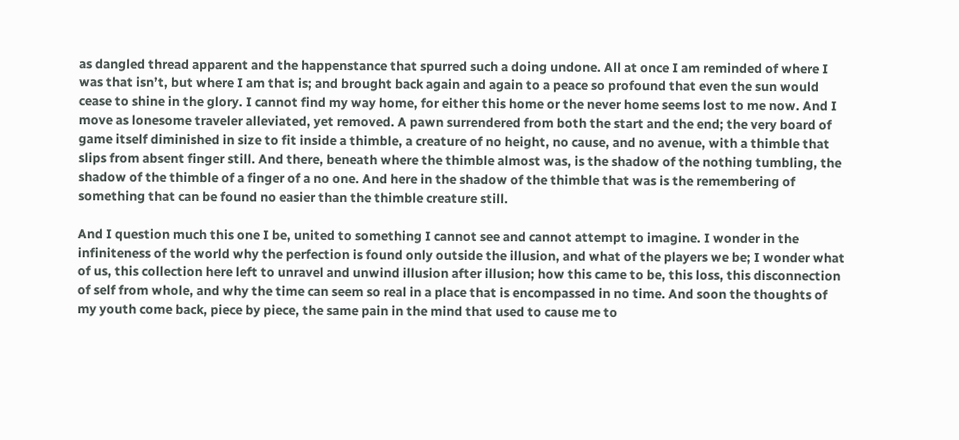as dangled thread apparent and the happenstance that spurred such a doing undone. All at once I am reminded of where I was that isn’t, but where I am that is; and brought back again and again to a peace so profound that even the sun would cease to shine in the glory. I cannot find my way home, for either this home or the never home seems lost to me now. And I move as lonesome traveler alleviated, yet removed. A pawn surrendered from both the start and the end; the very board of game itself diminished in size to fit inside a thimble, a creature of no height, no cause, and no avenue, with a thimble that slips from absent finger still. And there, beneath where the thimble almost was, is the shadow of the nothing tumbling, the shadow of the thimble of a finger of a no one. And here in the shadow of the thimble that was is the remembering of something that can be found no easier than the thimble creature still.

And I question much this one I be, united to something I cannot see and cannot attempt to imagine. I wonder in the infiniteness of the world why the perfection is found only outside the illusion, and what of the players we be; I wonder what of us, this collection here left to unravel and unwind illusion after illusion; how this came to be, this loss, this disconnection of self from whole, and why the time can seem so real in a place that is encompassed in no time. And soon the thoughts of my youth come back, piece by piece, the same pain in the mind that used to cause me to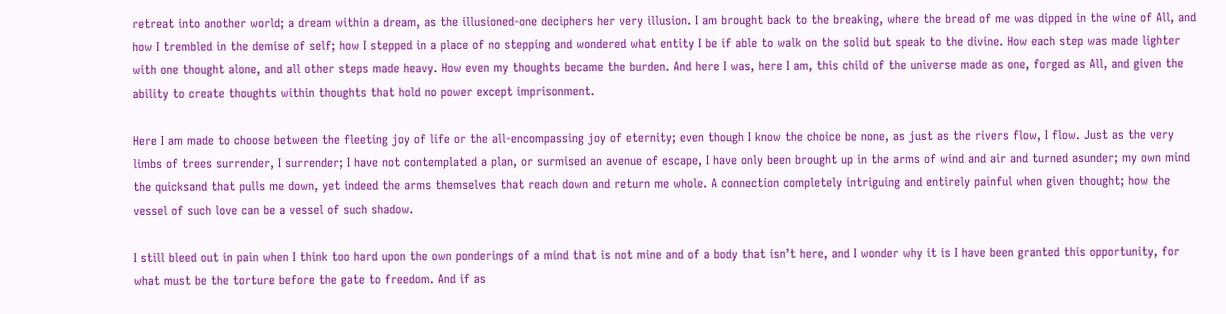retreat into another world; a dream within a dream, as the illusioned-one deciphers her very illusion. I am brought back to the breaking, where the bread of me was dipped in the wine of All, and how I trembled in the demise of self; how I stepped in a place of no stepping and wondered what entity I be if able to walk on the solid but speak to the divine. How each step was made lighter with one thought alone, and all other steps made heavy. How even my thoughts became the burden. And here I was, here I am, this child of the universe made as one, forged as All, and given the ability to create thoughts within thoughts that hold no power except imprisonment.

Here I am made to choose between the fleeting joy of life or the all-encompassing joy of eternity; even though I know the choice be none, as just as the rivers flow, I flow. Just as the very limbs of trees surrender, I surrender; I have not contemplated a plan, or surmised an avenue of escape, I have only been brought up in the arms of wind and air and turned asunder; my own mind the quicksand that pulls me down, yet indeed the arms themselves that reach down and return me whole. A connection completely intriguing and entirely painful when given thought; how the vessel of such love can be a vessel of such shadow.

I still bleed out in pain when I think too hard upon the own ponderings of a mind that is not mine and of a body that isn’t here, and I wonder why it is I have been granted this opportunity, for what must be the torture before the gate to freedom. And if as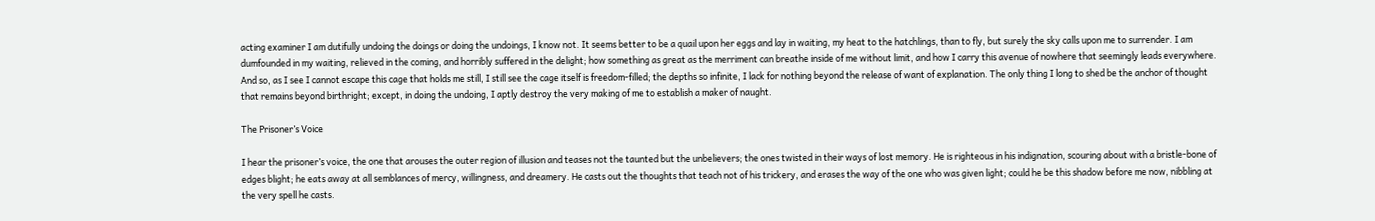acting examiner I am dutifully undoing the doings or doing the undoings, I know not. It seems better to be a quail upon her eggs and lay in waiting, my heat to the hatchlings, than to fly, but surely the sky calls upon me to surrender. I am dumfounded in my waiting, relieved in the coming, and horribly suffered in the delight; how something as great as the merriment can breathe inside of me without limit, and how I carry this avenue of nowhere that seemingly leads everywhere. And so, as I see I cannot escape this cage that holds me still, I still see the cage itself is freedom-filled; the depths so infinite, I lack for nothing beyond the release of want of explanation. The only thing I long to shed be the anchor of thought that remains beyond birthright; except, in doing the undoing, I aptly destroy the very making of me to establish a maker of naught.

The Prisoner’s Voice

I hear the prisoner’s voice, the one that arouses the outer region of illusion and teases not the taunted but the unbelievers; the ones twisted in their ways of lost memory. He is righteous in his indignation, scouring about with a bristle-bone of edges blight; he eats away at all semblances of mercy, willingness, and dreamery. He casts out the thoughts that teach not of his trickery, and erases the way of the one who was given light; could he be this shadow before me now, nibbling at the very spell he casts.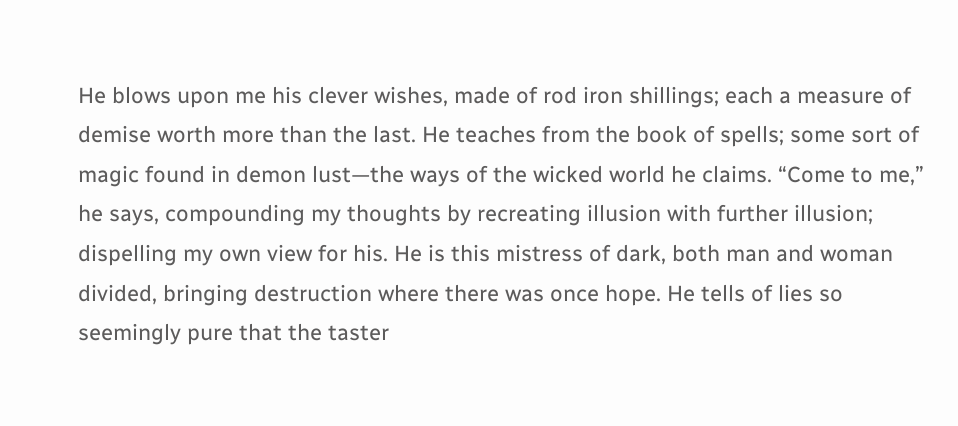He blows upon me his clever wishes, made of rod iron shillings; each a measure of demise worth more than the last. He teaches from the book of spells; some sort of magic found in demon lust—the ways of the wicked world he claims. “Come to me,” he says, compounding my thoughts by recreating illusion with further illusion; dispelling my own view for his. He is this mistress of dark, both man and woman divided, bringing destruction where there was once hope. He tells of lies so seemingly pure that the taster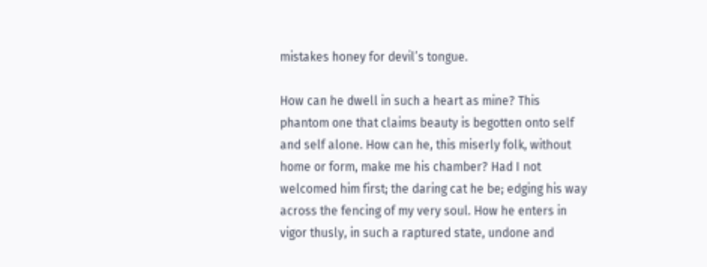mistakes honey for devil’s tongue.

How can he dwell in such a heart as mine? This phantom one that claims beauty is begotten onto self and self alone. How can he, this miserly folk, without home or form, make me his chamber? Had I not welcomed him first; the daring cat he be; edging his way across the fencing of my very soul. How he enters in vigor thusly, in such a raptured state, undone and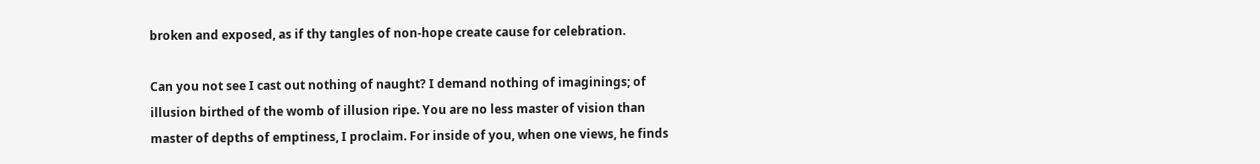broken and exposed, as if thy tangles of non-hope create cause for celebration.

Can you not see I cast out nothing of naught? I demand nothing of imaginings; of illusion birthed of the womb of illusion ripe. You are no less master of vision than master of depths of emptiness, I proclaim. For inside of you, when one views, he finds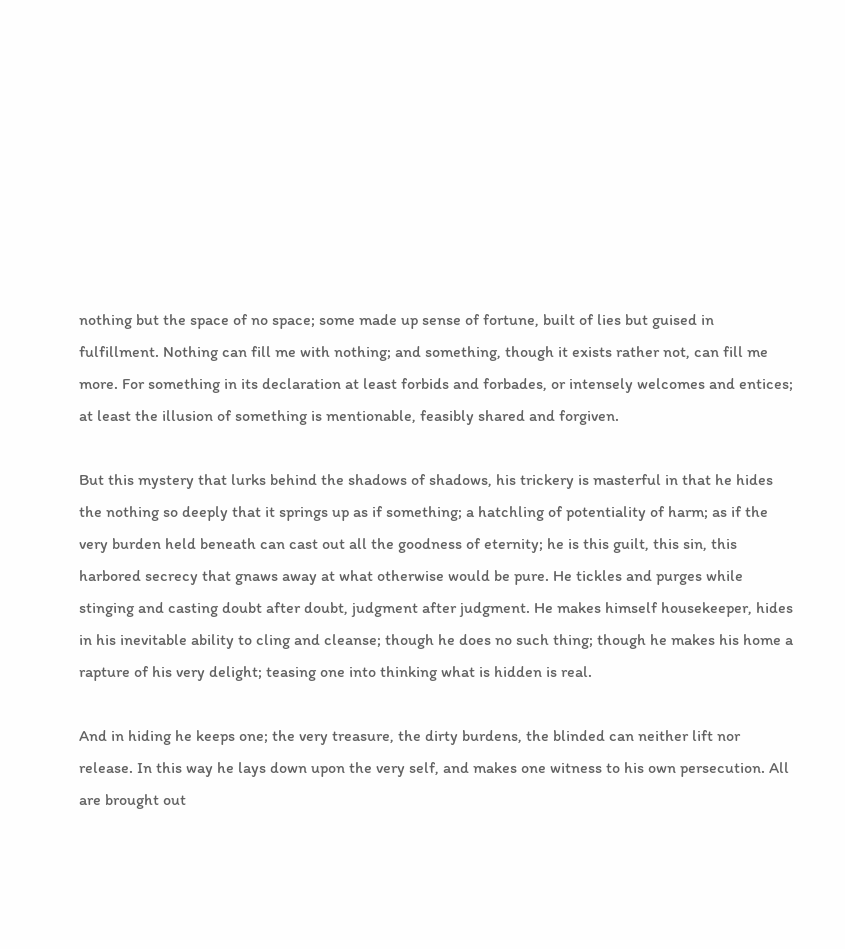nothing but the space of no space; some made up sense of fortune, built of lies but guised in fulfillment. Nothing can fill me with nothing; and something, though it exists rather not, can fill me more. For something in its declaration at least forbids and forbades, or intensely welcomes and entices; at least the illusion of something is mentionable, feasibly shared and forgiven.

But this mystery that lurks behind the shadows of shadows, his trickery is masterful in that he hides the nothing so deeply that it springs up as if something; a hatchling of potentiality of harm; as if the very burden held beneath can cast out all the goodness of eternity; he is this guilt, this sin, this harbored secrecy that gnaws away at what otherwise would be pure. He tickles and purges while stinging and casting doubt after doubt, judgment after judgment. He makes himself housekeeper, hides in his inevitable ability to cling and cleanse; though he does no such thing; though he makes his home a rapture of his very delight; teasing one into thinking what is hidden is real.

And in hiding he keeps one; the very treasure, the dirty burdens, the blinded can neither lift nor release. In this way he lays down upon the very self, and makes one witness to his own persecution. All are brought out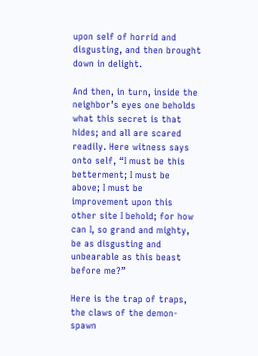upon self of horrid and disgusting, and then brought down in delight.

And then, in turn, inside the neighbor’s eyes one beholds what this secret is that hides; and all are scared readily. Here witness says onto self, “I must be this betterment; I must be above; I must be improvement upon this other site I behold; for how can I, so grand and mighty, be as disgusting and unbearable as this beast before me?”

Here is the trap of traps, the claws of the demon-spawn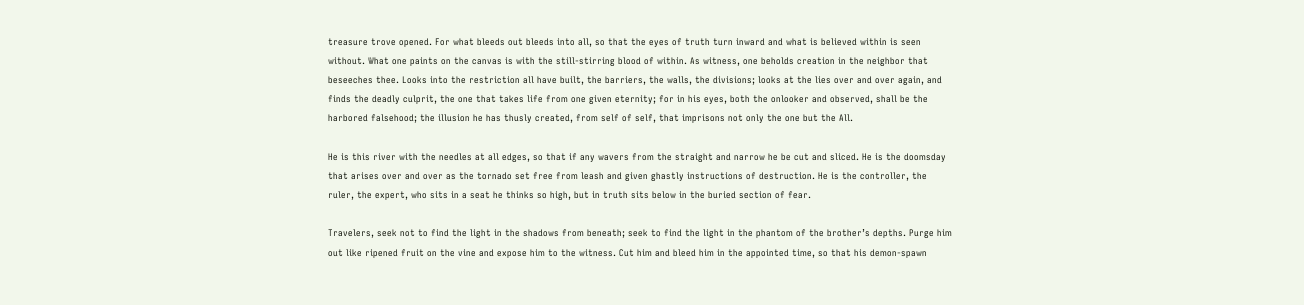treasure trove opened. For what bleeds out bleeds into all, so that the eyes of truth turn inward and what is believed within is seen without. What one paints on the canvas is with the still-stirring blood of within. As witness, one beholds creation in the neighbor that beseeches thee. Looks into the restriction all have built, the barriers, the walls, the divisions; looks at the lies over and over again, and finds the deadly culprit, the one that takes life from one given eternity; for in his eyes, both the onlooker and observed, shall be the harbored falsehood; the illusion he has thusly created, from self of self, that imprisons not only the one but the All.

He is this river with the needles at all edges, so that if any wavers from the straight and narrow he be cut and sliced. He is the doomsday that arises over and over as the tornado set free from leash and given ghastly instructions of destruction. He is the controller, the ruler, the expert, who sits in a seat he thinks so high, but in truth sits below in the buried section of fear.

Travelers, seek not to find the light in the shadows from beneath; seek to find the light in the phantom of the brother’s depths. Purge him out like ripened fruit on the vine and expose him to the witness. Cut him and bleed him in the appointed time, so that his demon-spawn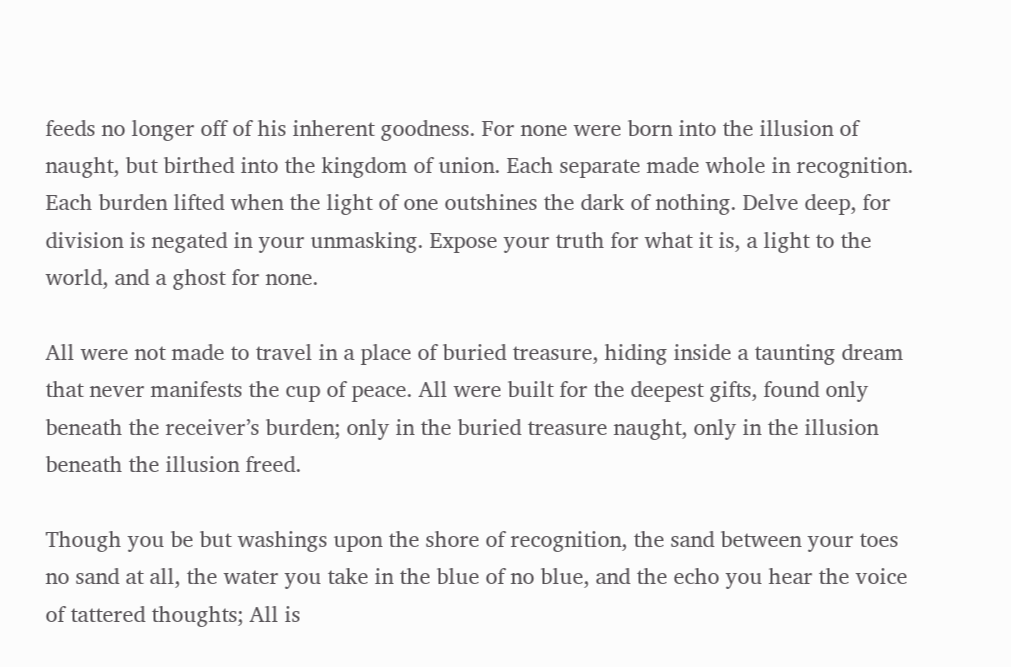feeds no longer off of his inherent goodness. For none were born into the illusion of naught, but birthed into the kingdom of union. Each separate made whole in recognition. Each burden lifted when the light of one outshines the dark of nothing. Delve deep, for division is negated in your unmasking. Expose your truth for what it is, a light to the world, and a ghost for none.

All were not made to travel in a place of buried treasure, hiding inside a taunting dream that never manifests the cup of peace. All were built for the deepest gifts, found only beneath the receiver’s burden; only in the buried treasure naught, only in the illusion beneath the illusion freed.

Though you be but washings upon the shore of recognition, the sand between your toes no sand at all, the water you take in the blue of no blue, and the echo you hear the voice of tattered thoughts; All is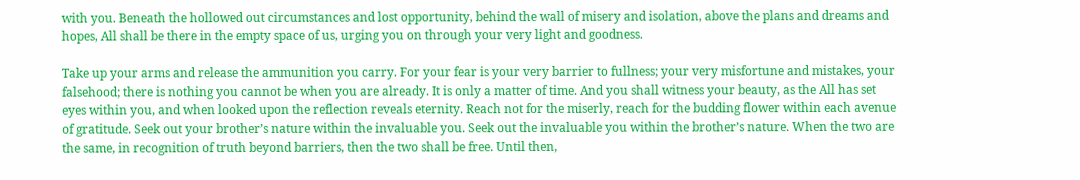with you. Beneath the hollowed out circumstances and lost opportunity, behind the wall of misery and isolation, above the plans and dreams and hopes, All shall be there in the empty space of us, urging you on through your very light and goodness.

Take up your arms and release the ammunition you carry. For your fear is your very barrier to fullness; your very misfortune and mistakes, your falsehood; there is nothing you cannot be when you are already. It is only a matter of time. And you shall witness your beauty, as the All has set eyes within you, and when looked upon the reflection reveals eternity. Reach not for the miserly, reach for the budding flower within each avenue of gratitude. Seek out your brother’s nature within the invaluable you. Seek out the invaluable you within the brother’s nature. When the two are the same, in recognition of truth beyond barriers, then the two shall be free. Until then,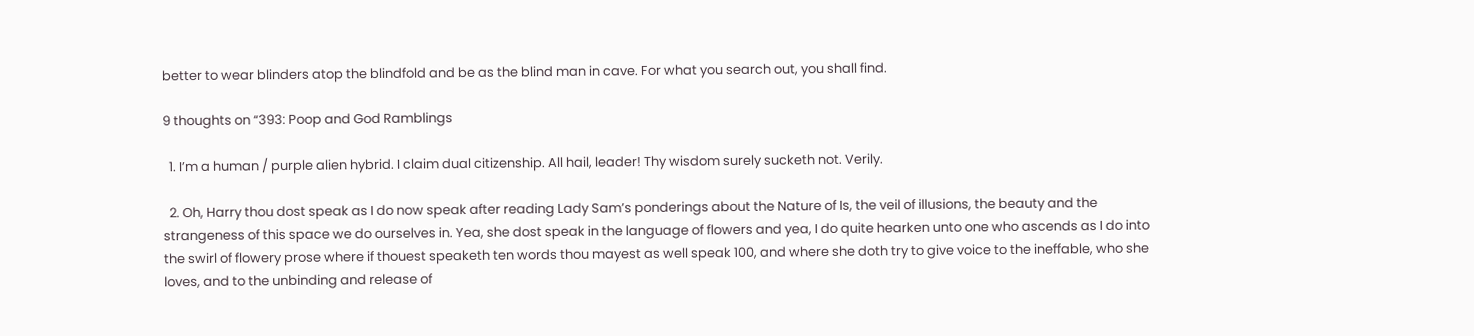better to wear blinders atop the blindfold and be as the blind man in cave. For what you search out, you shall find.

9 thoughts on “393: Poop and God Ramblings

  1. I’m a human / purple alien hybrid. I claim dual citizenship. All hail, leader! Thy wisdom surely sucketh not. Verily.

  2. Oh, Harry thou dost speak as I do now speak after reading Lady Sam’s ponderings about the Nature of Is, the veil of illusions, the beauty and the strangeness of this space we do ourselves in. Yea, she dost speak in the language of flowers and yea, I do quite hearken unto one who ascends as I do into the swirl of flowery prose where if thouest speaketh ten words thou mayest as well speak 100, and where she doth try to give voice to the ineffable, who she loves, and to the unbinding and release of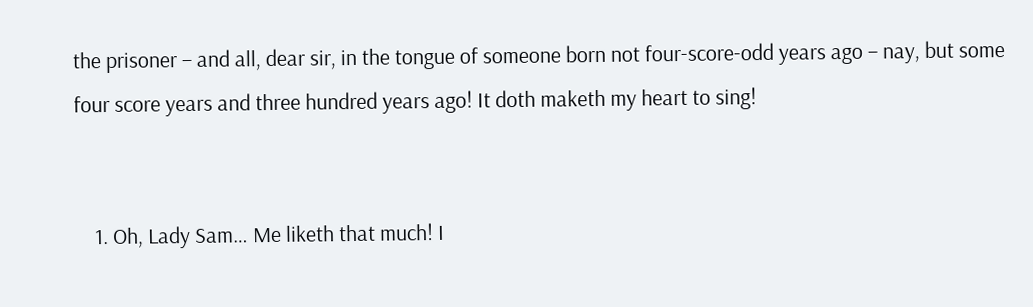the prisoner – and all, dear sir, in the tongue of someone born not four-score-odd years ago – nay, but some four score years and three hundred years ago! It doth maketh my heart to sing!


    1. Oh, Lady Sam… Me liketh that much! I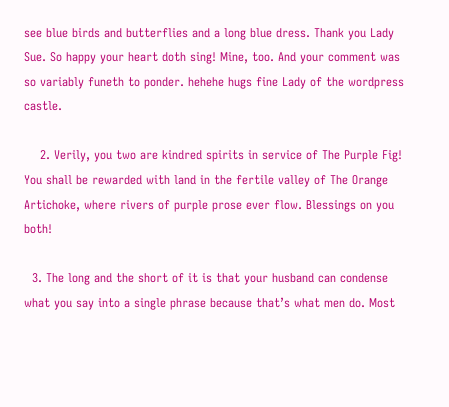see blue birds and butterflies and a long blue dress. Thank you Lady Sue. So happy your heart doth sing! Mine, too. And your comment was so variably funeth to ponder. hehehe hugs fine Lady of the wordpress castle.

    2. Verily, you two are kindred spirits in service of The Purple Fig! You shall be rewarded with land in the fertile valley of The Orange Artichoke, where rivers of purple prose ever flow. Blessings on you both!

  3. The long and the short of it is that your husband can condense what you say into a single phrase because that’s what men do. Most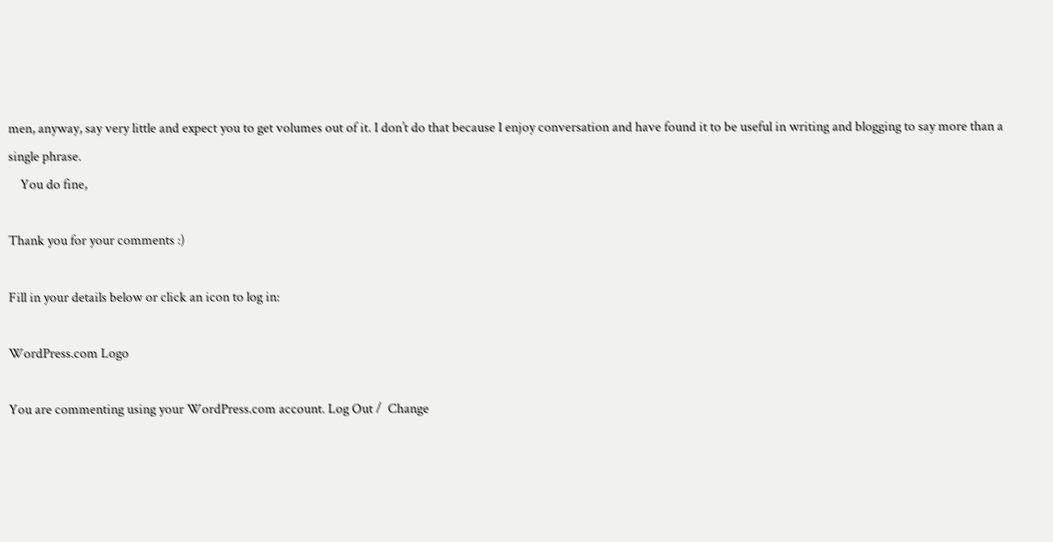men, anyway, say very little and expect you to get volumes out of it. I don’t do that because I enjoy conversation and have found it to be useful in writing and blogging to say more than a single phrase.
    You do fine,

Thank you for your comments :)

Fill in your details below or click an icon to log in:

WordPress.com Logo

You are commenting using your WordPress.com account. Log Out /  Change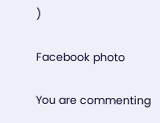)

Facebook photo

You are commenting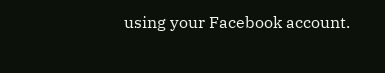using your Facebook account.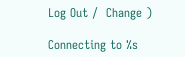Log Out /  Change )

Connecting to %s